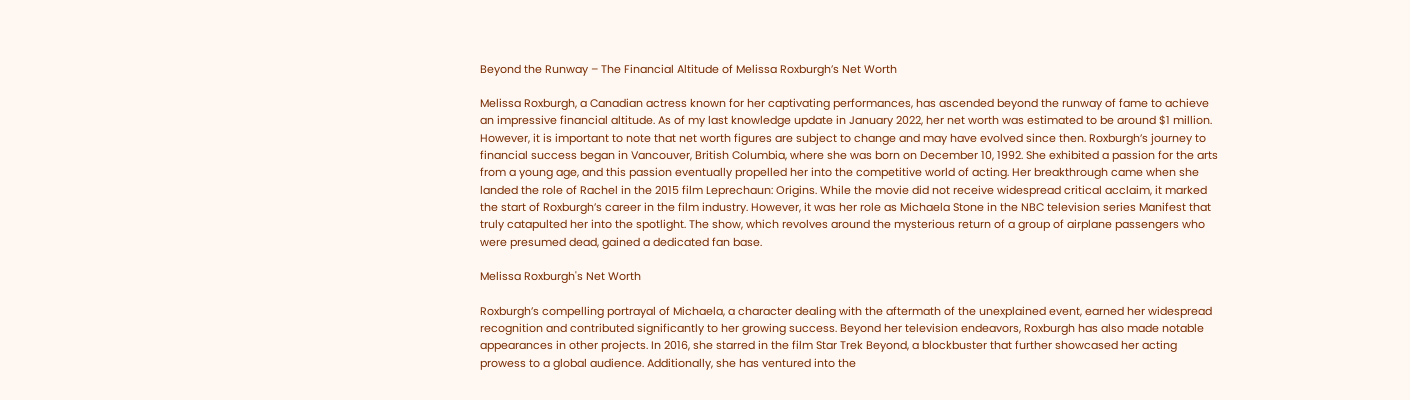Beyond the Runway – The Financial Altitude of Melissa Roxburgh’s Net Worth

Melissa Roxburgh, a Canadian actress known for her captivating performances, has ascended beyond the runway of fame to achieve an impressive financial altitude. As of my last knowledge update in January 2022, her net worth was estimated to be around $1 million. However, it is important to note that net worth figures are subject to change and may have evolved since then. Roxburgh’s journey to financial success began in Vancouver, British Columbia, where she was born on December 10, 1992. She exhibited a passion for the arts from a young age, and this passion eventually propelled her into the competitive world of acting. Her breakthrough came when she landed the role of Rachel in the 2015 film Leprechaun: Origins. While the movie did not receive widespread critical acclaim, it marked the start of Roxburgh’s career in the film industry. However, it was her role as Michaela Stone in the NBC television series Manifest that truly catapulted her into the spotlight. The show, which revolves around the mysterious return of a group of airplane passengers who were presumed dead, gained a dedicated fan base.

Melissa Roxburgh's Net Worth

Roxburgh’s compelling portrayal of Michaela, a character dealing with the aftermath of the unexplained event, earned her widespread recognition and contributed significantly to her growing success. Beyond her television endeavors, Roxburgh has also made notable appearances in other projects. In 2016, she starred in the film Star Trek Beyond, a blockbuster that further showcased her acting prowess to a global audience. Additionally, she has ventured into the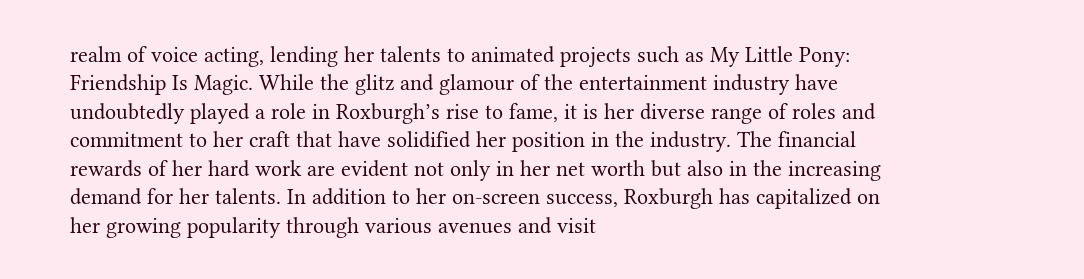realm of voice acting, lending her talents to animated projects such as My Little Pony: Friendship Is Magic. While the glitz and glamour of the entertainment industry have undoubtedly played a role in Roxburgh’s rise to fame, it is her diverse range of roles and commitment to her craft that have solidified her position in the industry. The financial rewards of her hard work are evident not only in her net worth but also in the increasing demand for her talents. In addition to her on-screen success, Roxburgh has capitalized on her growing popularity through various avenues and visit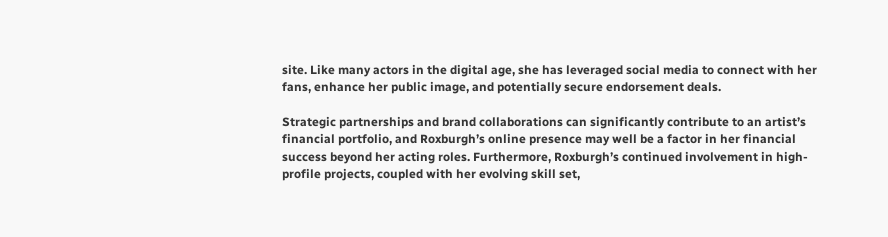site. Like many actors in the digital age, she has leveraged social media to connect with her fans, enhance her public image, and potentially secure endorsement deals.

Strategic partnerships and brand collaborations can significantly contribute to an artist’s financial portfolio, and Roxburgh’s online presence may well be a factor in her financial success beyond her acting roles. Furthermore, Roxburgh’s continued involvement in high-profile projects, coupled with her evolving skill set,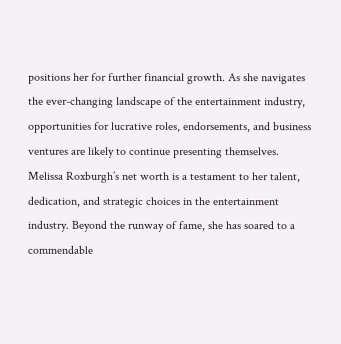positions her for further financial growth. As she navigates the ever-changing landscape of the entertainment industry, opportunities for lucrative roles, endorsements, and business ventures are likely to continue presenting themselves. Melissa Roxburgh’s net worth is a testament to her talent, dedication, and strategic choices in the entertainment industry. Beyond the runway of fame, she has soared to a commendable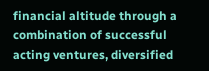financial altitude through a combination of successful acting ventures, diversified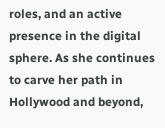roles, and an active presence in the digital sphere. As she continues to carve her path in Hollywood and beyond,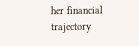her financial trajectory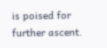is poised for further ascent.